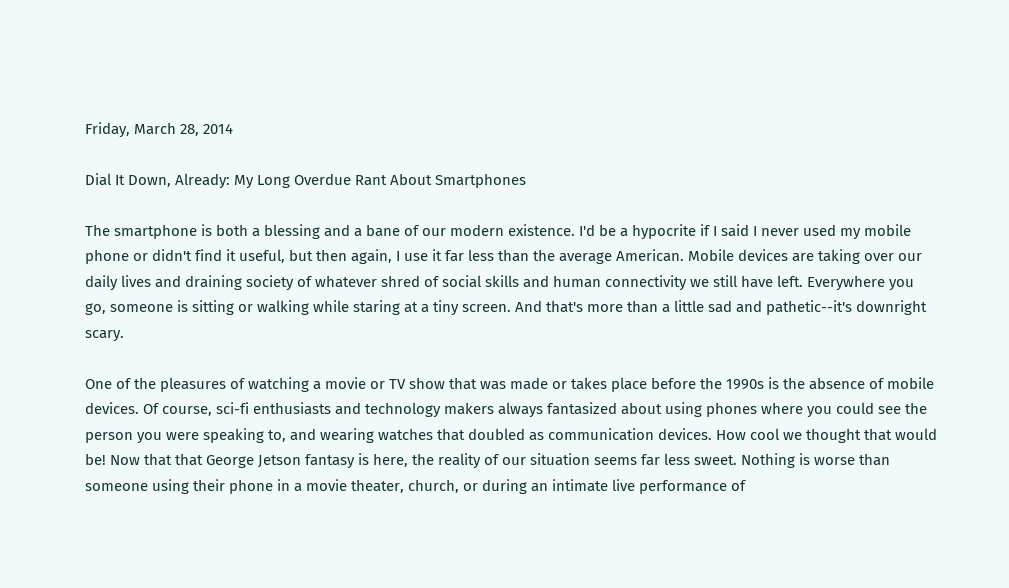Friday, March 28, 2014

Dial It Down, Already: My Long Overdue Rant About Smartphones

The smartphone is both a blessing and a bane of our modern existence. I'd be a hypocrite if I said I never used my mobile phone or didn't find it useful, but then again, I use it far less than the average American. Mobile devices are taking over our daily lives and draining society of whatever shred of social skills and human connectivity we still have left. Everywhere you go, someone is sitting or walking while staring at a tiny screen. And that's more than a little sad and pathetic--it's downright scary.

One of the pleasures of watching a movie or TV show that was made or takes place before the 1990s is the absence of mobile devices. Of course, sci-fi enthusiasts and technology makers always fantasized about using phones where you could see the person you were speaking to, and wearing watches that doubled as communication devices. How cool we thought that would be! Now that that George Jetson fantasy is here, the reality of our situation seems far less sweet. Nothing is worse than someone using their phone in a movie theater, church, or during an intimate live performance of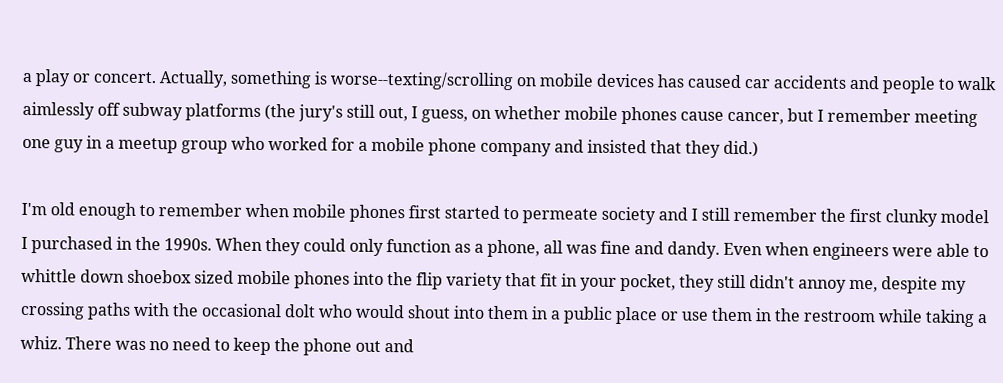a play or concert. Actually, something is worse--texting/scrolling on mobile devices has caused car accidents and people to walk aimlessly off subway platforms (the jury's still out, I guess, on whether mobile phones cause cancer, but I remember meeting one guy in a meetup group who worked for a mobile phone company and insisted that they did.)

I'm old enough to remember when mobile phones first started to permeate society and I still remember the first clunky model I purchased in the 1990s. When they could only function as a phone, all was fine and dandy. Even when engineers were able to whittle down shoebox sized mobile phones into the flip variety that fit in your pocket, they still didn't annoy me, despite my crossing paths with the occasional dolt who would shout into them in a public place or use them in the restroom while taking a whiz. There was no need to keep the phone out and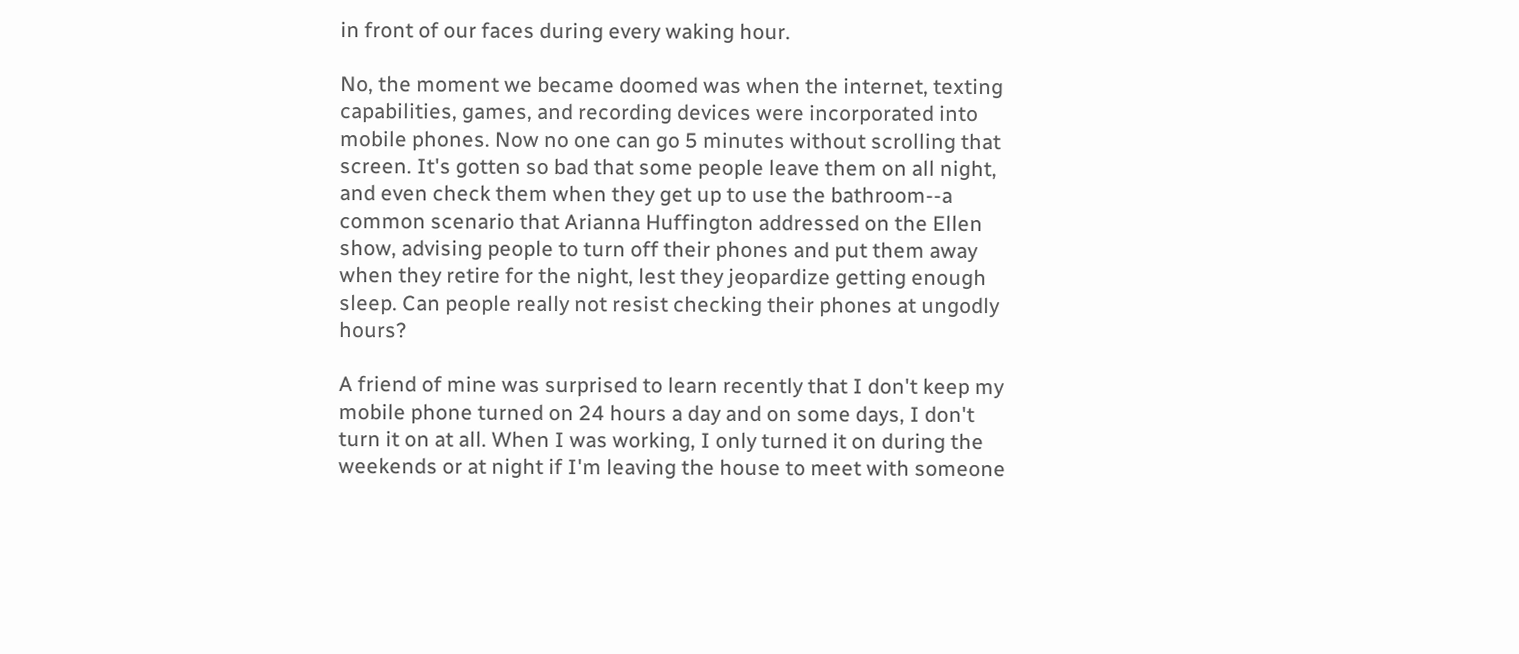in front of our faces during every waking hour.

No, the moment we became doomed was when the internet, texting capabilities, games, and recording devices were incorporated into mobile phones. Now no one can go 5 minutes without scrolling that screen. It's gotten so bad that some people leave them on all night, and even check them when they get up to use the bathroom--a common scenario that Arianna Huffington addressed on the Ellen show, advising people to turn off their phones and put them away when they retire for the night, lest they jeopardize getting enough sleep. Can people really not resist checking their phones at ungodly hours?

A friend of mine was surprised to learn recently that I don't keep my mobile phone turned on 24 hours a day and on some days, I don't turn it on at all. When I was working, I only turned it on during the weekends or at night if I'm leaving the house to meet with someone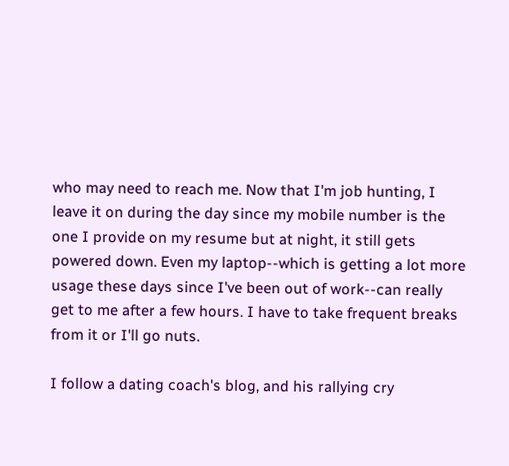who may need to reach me. Now that I'm job hunting, I leave it on during the day since my mobile number is the one I provide on my resume but at night, it still gets powered down. Even my laptop--which is getting a lot more usage these days since I've been out of work--can really get to me after a few hours. I have to take frequent breaks from it or I'll go nuts.

I follow a dating coach's blog, and his rallying cry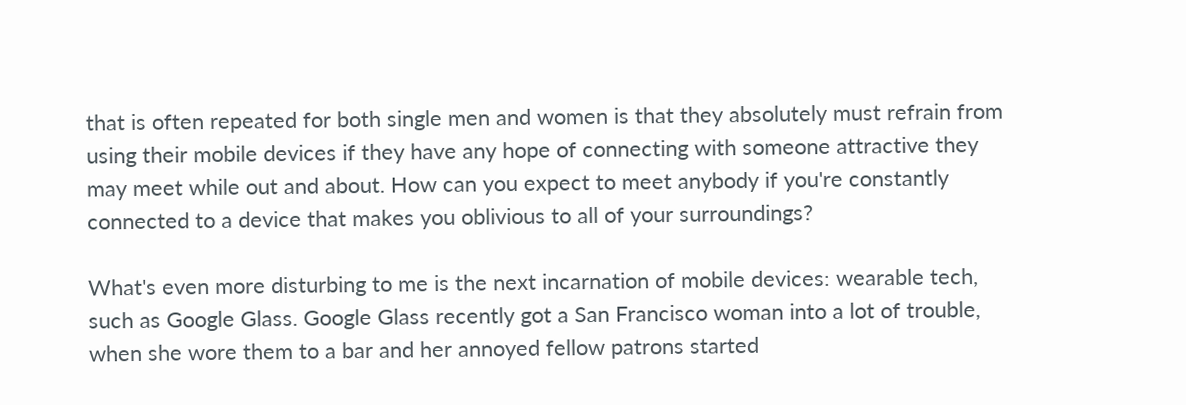that is often repeated for both single men and women is that they absolutely must refrain from using their mobile devices if they have any hope of connecting with someone attractive they may meet while out and about. How can you expect to meet anybody if you're constantly connected to a device that makes you oblivious to all of your surroundings?

What's even more disturbing to me is the next incarnation of mobile devices: wearable tech, such as Google Glass. Google Glass recently got a San Francisco woman into a lot of trouble, when she wore them to a bar and her annoyed fellow patrons started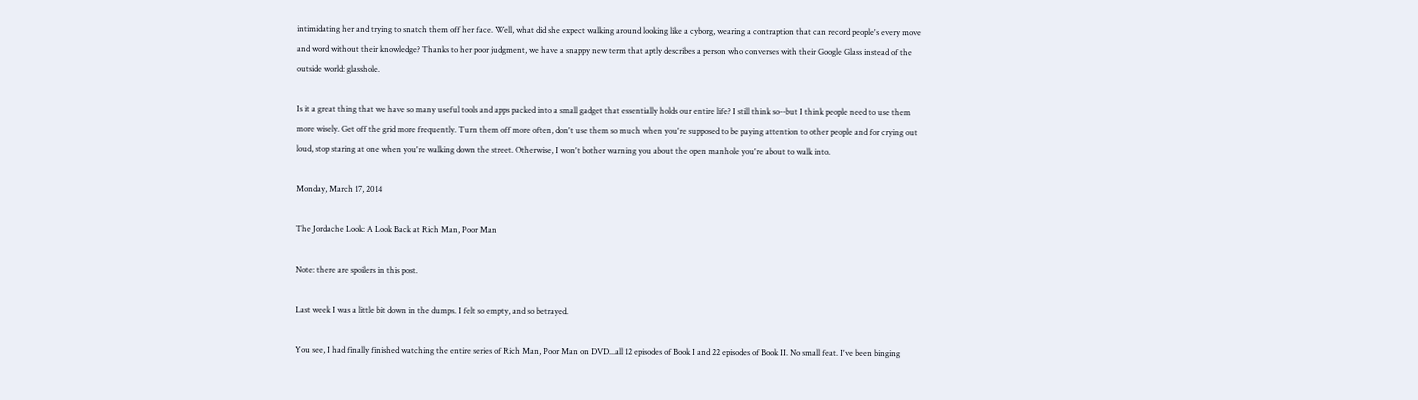intimidating her and trying to snatch them off her face. Well, what did she expect walking around looking like a cyborg, wearing a contraption that can record people's every move and word without their knowledge? Thanks to her poor judgment, we have a snappy new term that aptly describes a person who converses with their Google Glass instead of the outside world: glasshole.

Is it a great thing that we have so many useful tools and apps packed into a small gadget that essentially holds our entire life? I still think so--but I think people need to use them more wisely. Get off the grid more frequently. Turn them off more often, don't use them so much when you're supposed to be paying attention to other people and for crying out loud, stop staring at one when you're walking down the street. Otherwise, I won't bother warning you about the open manhole you're about to walk into.

Monday, March 17, 2014

The Jordache Look: A Look Back at Rich Man, Poor Man

Note: there are spoilers in this post.

Last week I was a little bit down in the dumps. I felt so empty, and so betrayed.

You see, I had finally finished watching the entire series of Rich Man, Poor Man on DVD...all 12 episodes of Book I and 22 episodes of Book II. No small feat. I've been binging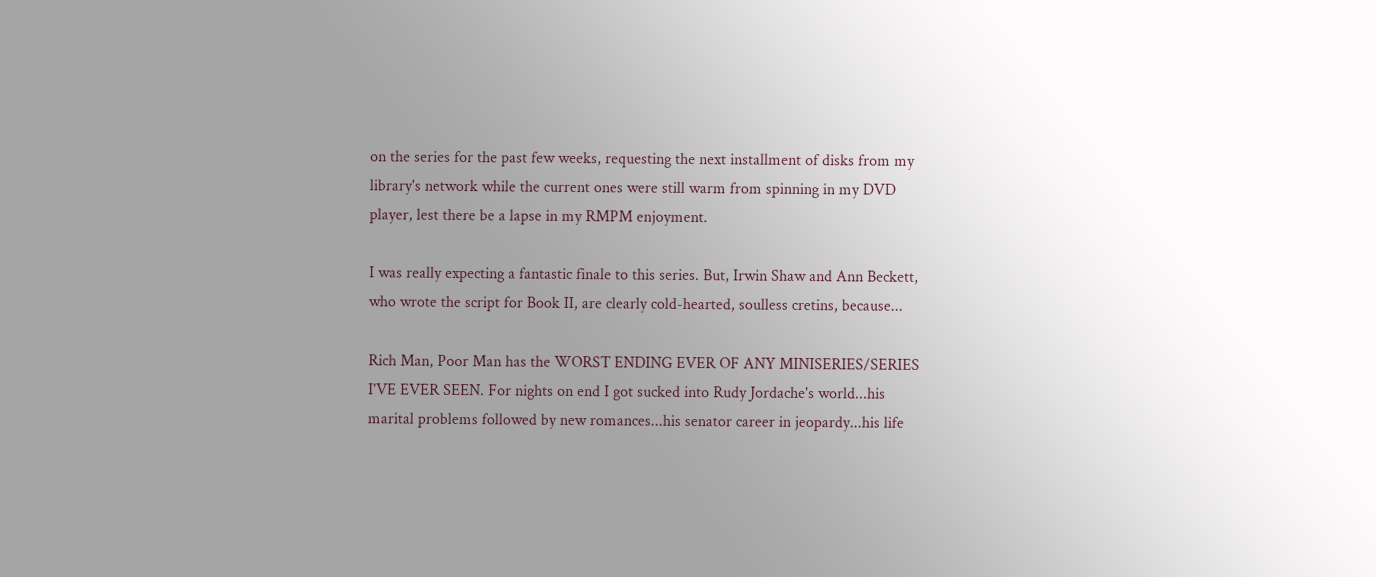on the series for the past few weeks, requesting the next installment of disks from my library's network while the current ones were still warm from spinning in my DVD player, lest there be a lapse in my RMPM enjoyment.

I was really expecting a fantastic finale to this series. But, Irwin Shaw and Ann Beckett, who wrote the script for Book II, are clearly cold-hearted, soulless cretins, because...

Rich Man, Poor Man has the WORST ENDING EVER OF ANY MINISERIES/SERIES I'VE EVER SEEN. For nights on end I got sucked into Rudy Jordache's world...his marital problems followed by new romances...his senator career in jeopardy...his life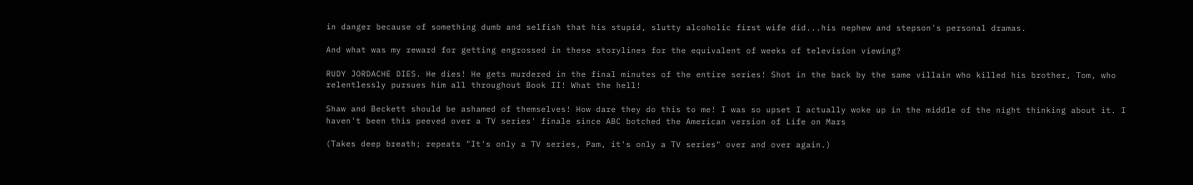in danger because of something dumb and selfish that his stupid, slutty alcoholic first wife did...his nephew and stepson's personal dramas.

And what was my reward for getting engrossed in these storylines for the equivalent of weeks of television viewing?

RUDY JORDACHE DIES. He dies! He gets murdered in the final minutes of the entire series! Shot in the back by the same villain who killed his brother, Tom, who relentlessly pursues him all throughout Book II! What the hell!

Shaw and Beckett should be ashamed of themselves! How dare they do this to me! I was so upset I actually woke up in the middle of the night thinking about it. I haven't been this peeved over a TV series' finale since ABC botched the American version of Life on Mars

(Takes deep breath; repeats "It's only a TV series, Pam, it's only a TV series" over and over again.)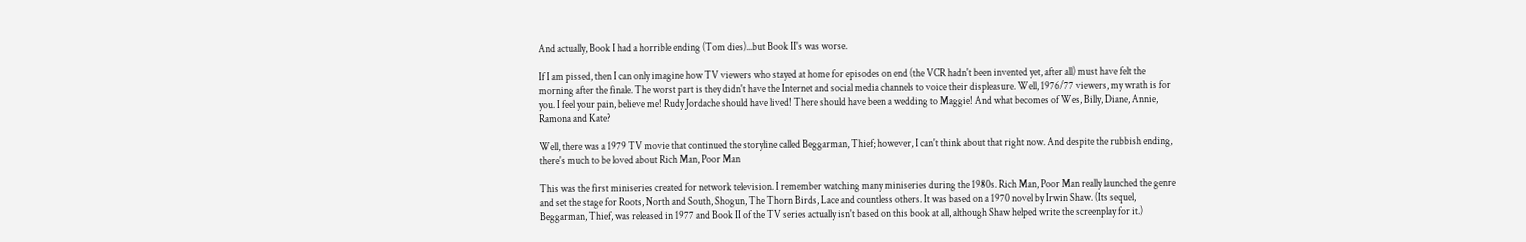And actually, Book I had a horrible ending (Tom dies)...but Book II's was worse.

If I am pissed, then I can only imagine how TV viewers who stayed at home for episodes on end (the VCR hadn't been invented yet, after all) must have felt the morning after the finale. The worst part is they didn't have the Internet and social media channels to voice their displeasure. Well, 1976/77 viewers, my wrath is for you. I feel your pain, believe me! Rudy Jordache should have lived! There should have been a wedding to Maggie! And what becomes of Wes, Billy, Diane, Annie, Ramona and Kate?

Well, there was a 1979 TV movie that continued the storyline called Beggarman, Thief; however, I can't think about that right now. And despite the rubbish ending, there's much to be loved about Rich Man, Poor Man

This was the first miniseries created for network television. I remember watching many miniseries during the 1980s. Rich Man, Poor Man really launched the genre and set the stage for Roots, North and South, Shogun, The Thorn Birds, Lace and countless others. It was based on a 1970 novel by Irwin Shaw. (Its sequel, Beggarman, Thief, was released in 1977 and Book II of the TV series actually isn't based on this book at all, although Shaw helped write the screenplay for it.)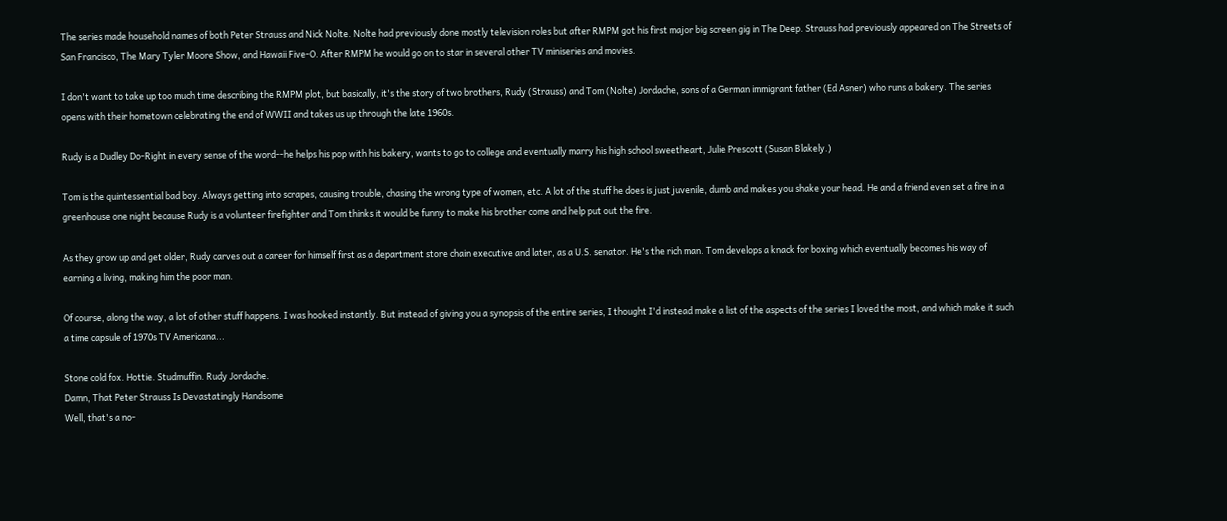The series made household names of both Peter Strauss and Nick Nolte. Nolte had previously done mostly television roles but after RMPM got his first major big screen gig in The Deep. Strauss had previously appeared on The Streets of San Francisco, The Mary Tyler Moore Show, and Hawaii Five-O. After RMPM he would go on to star in several other TV miniseries and movies.

I don't want to take up too much time describing the RMPM plot, but basically, it's the story of two brothers, Rudy (Strauss) and Tom (Nolte) Jordache, sons of a German immigrant father (Ed Asner) who runs a bakery. The series opens with their hometown celebrating the end of WWII and takes us up through the late 1960s.

Rudy is a Dudley Do-Right in every sense of the word--he helps his pop with his bakery, wants to go to college and eventually marry his high school sweetheart, Julie Prescott (Susan Blakely.)

Tom is the quintessential bad boy. Always getting into scrapes, causing trouble, chasing the wrong type of women, etc. A lot of the stuff he does is just juvenile, dumb and makes you shake your head. He and a friend even set a fire in a greenhouse one night because Rudy is a volunteer firefighter and Tom thinks it would be funny to make his brother come and help put out the fire.

As they grow up and get older, Rudy carves out a career for himself first as a department store chain executive and later, as a U.S. senator. He's the rich man. Tom develops a knack for boxing which eventually becomes his way of earning a living, making him the poor man.

Of course, along the way, a lot of other stuff happens. I was hooked instantly. But instead of giving you a synopsis of the entire series, I thought I'd instead make a list of the aspects of the series I loved the most, and which make it such a time capsule of 1970s TV Americana...

Stone cold fox. Hottie. Studmuffin. Rudy Jordache.
Damn, That Peter Strauss Is Devastatingly Handsome
Well, that's a no-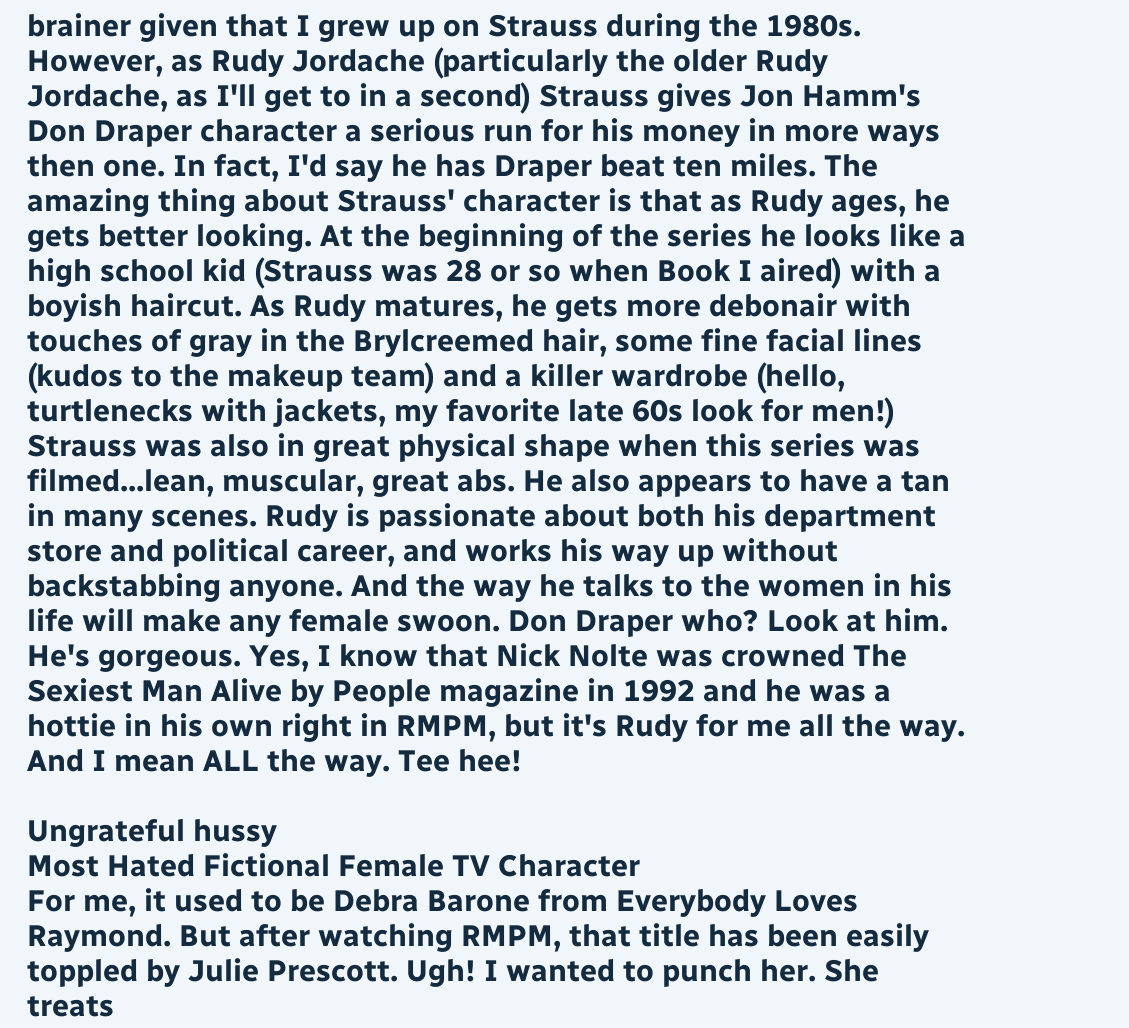brainer given that I grew up on Strauss during the 1980s. However, as Rudy Jordache (particularly the older Rudy Jordache, as I'll get to in a second) Strauss gives Jon Hamm's Don Draper character a serious run for his money in more ways then one. In fact, I'd say he has Draper beat ten miles. The amazing thing about Strauss' character is that as Rudy ages, he gets better looking. At the beginning of the series he looks like a high school kid (Strauss was 28 or so when Book I aired) with a boyish haircut. As Rudy matures, he gets more debonair with touches of gray in the Brylcreemed hair, some fine facial lines (kudos to the makeup team) and a killer wardrobe (hello, turtlenecks with jackets, my favorite late 60s look for men!) Strauss was also in great physical shape when this series was filmed...lean, muscular, great abs. He also appears to have a tan in many scenes. Rudy is passionate about both his department store and political career, and works his way up without backstabbing anyone. And the way he talks to the women in his life will make any female swoon. Don Draper who? Look at him. He's gorgeous. Yes, I know that Nick Nolte was crowned The Sexiest Man Alive by People magazine in 1992 and he was a hottie in his own right in RMPM, but it's Rudy for me all the way. And I mean ALL the way. Tee hee!

Ungrateful hussy
Most Hated Fictional Female TV Character
For me, it used to be Debra Barone from Everybody Loves Raymond. But after watching RMPM, that title has been easily toppled by Julie Prescott. Ugh! I wanted to punch her. She treats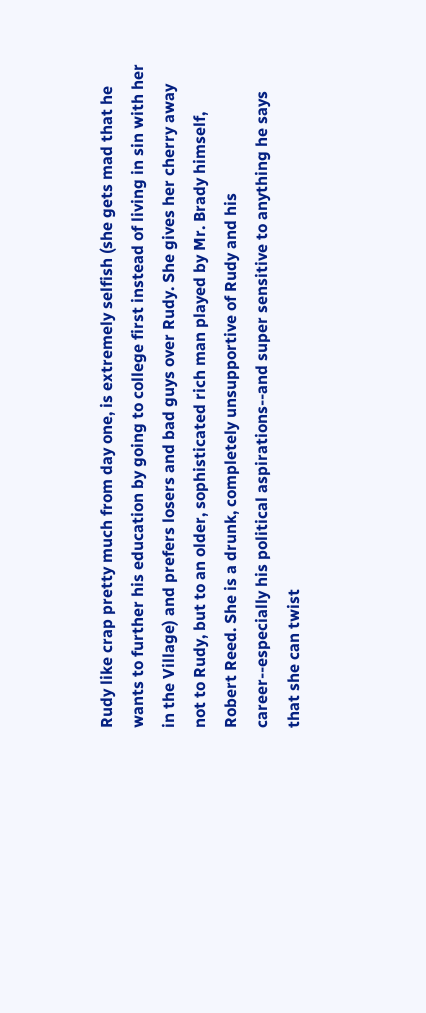Rudy like crap pretty much from day one, is extremely selfish (she gets mad that he wants to further his education by going to college first instead of living in sin with her in the Village) and prefers losers and bad guys over Rudy. She gives her cherry away not to Rudy, but to an older, sophisticated rich man played by Mr. Brady himself, Robert Reed. She is a drunk, completely unsupportive of Rudy and his career--especially his political aspirations--and super sensitive to anything he says that she can twist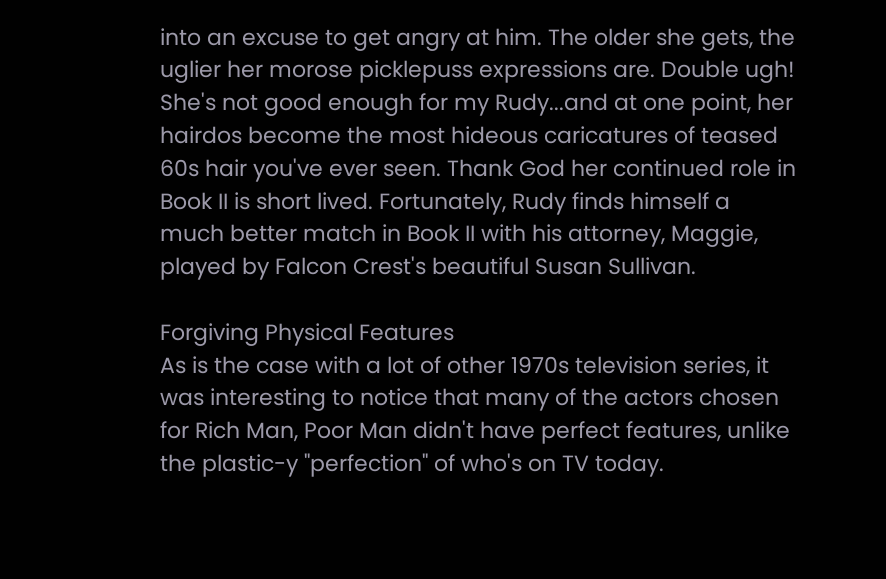into an excuse to get angry at him. The older she gets, the uglier her morose picklepuss expressions are. Double ugh! She's not good enough for my Rudy...and at one point, her hairdos become the most hideous caricatures of teased 60s hair you've ever seen. Thank God her continued role in Book II is short lived. Fortunately, Rudy finds himself a much better match in Book II with his attorney, Maggie, played by Falcon Crest's beautiful Susan Sullivan.

Forgiving Physical Features
As is the case with a lot of other 1970s television series, it was interesting to notice that many of the actors chosen for Rich Man, Poor Man didn't have perfect features, unlike the plastic-y "perfection" of who's on TV today.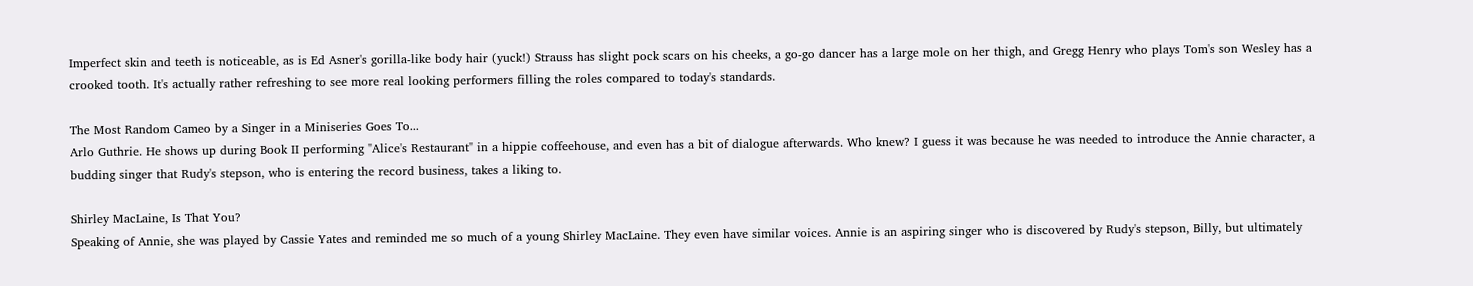Imperfect skin and teeth is noticeable, as is Ed Asner's gorilla-like body hair (yuck!) Strauss has slight pock scars on his cheeks, a go-go dancer has a large mole on her thigh, and Gregg Henry who plays Tom's son Wesley has a crooked tooth. It's actually rather refreshing to see more real looking performers filling the roles compared to today's standards.

The Most Random Cameo by a Singer in a Miniseries Goes To...
Arlo Guthrie. He shows up during Book II performing "Alice's Restaurant" in a hippie coffeehouse, and even has a bit of dialogue afterwards. Who knew? I guess it was because he was needed to introduce the Annie character, a budding singer that Rudy's stepson, who is entering the record business, takes a liking to.

Shirley MacLaine, Is That You?
Speaking of Annie, she was played by Cassie Yates and reminded me so much of a young Shirley MacLaine. They even have similar voices. Annie is an aspiring singer who is discovered by Rudy's stepson, Billy, but ultimately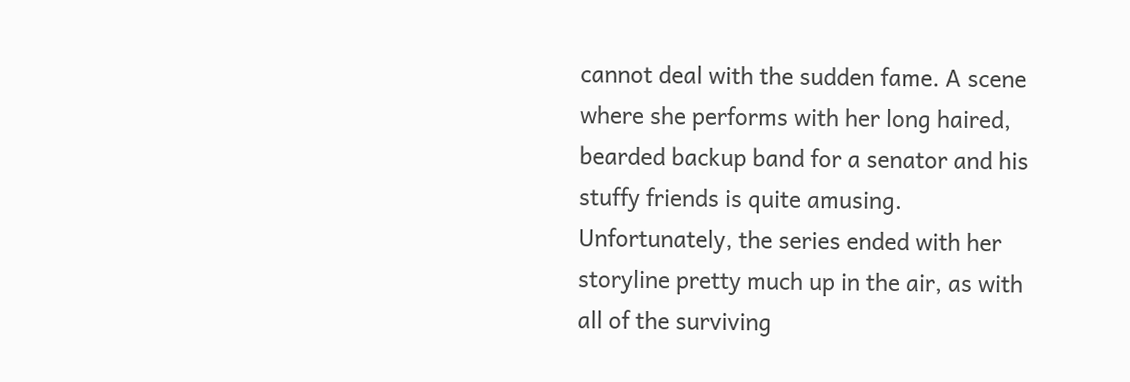cannot deal with the sudden fame. A scene where she performs with her long haired, bearded backup band for a senator and his stuffy friends is quite amusing. Unfortunately, the series ended with her storyline pretty much up in the air, as with all of the surviving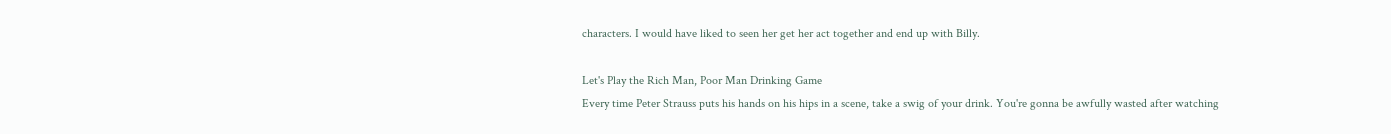characters. I would have liked to seen her get her act together and end up with Billy.

Let's Play the Rich Man, Poor Man Drinking Game
Every time Peter Strauss puts his hands on his hips in a scene, take a swig of your drink. You're gonna be awfully wasted after watching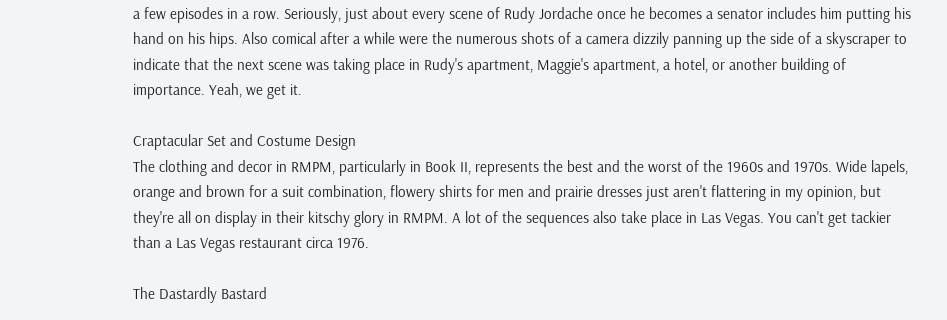a few episodes in a row. Seriously, just about every scene of Rudy Jordache once he becomes a senator includes him putting his hand on his hips. Also comical after a while were the numerous shots of a camera dizzily panning up the side of a skyscraper to indicate that the next scene was taking place in Rudy's apartment, Maggie's apartment, a hotel, or another building of importance. Yeah, we get it.

Craptacular Set and Costume Design
The clothing and decor in RMPM, particularly in Book II, represents the best and the worst of the 1960s and 1970s. Wide lapels, orange and brown for a suit combination, flowery shirts for men and prairie dresses just aren't flattering in my opinion, but they're all on display in their kitschy glory in RMPM. A lot of the sequences also take place in Las Vegas. You can't get tackier than a Las Vegas restaurant circa 1976.

The Dastardly Bastard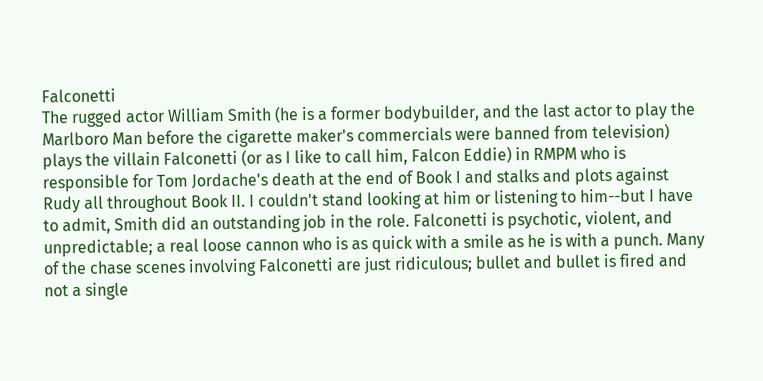Falconetti
The rugged actor William Smith (he is a former bodybuilder, and the last actor to play the Marlboro Man before the cigarette maker's commercials were banned from television) plays the villain Falconetti (or as I like to call him, Falcon Eddie) in RMPM who is responsible for Tom Jordache's death at the end of Book I and stalks and plots against Rudy all throughout Book II. I couldn't stand looking at him or listening to him--but I have to admit, Smith did an outstanding job in the role. Falconetti is psychotic, violent, and unpredictable; a real loose cannon who is as quick with a smile as he is with a punch. Many of the chase scenes involving Falconetti are just ridiculous; bullet and bullet is fired and not a single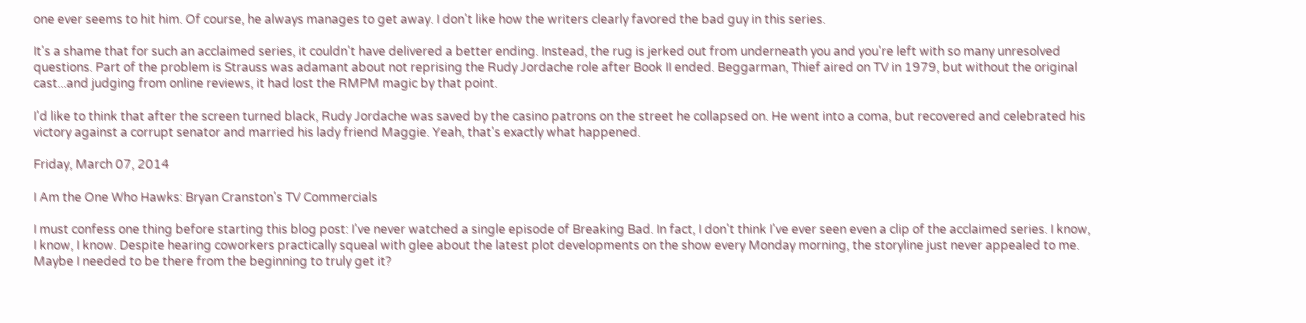one ever seems to hit him. Of course, he always manages to get away. I don't like how the writers clearly favored the bad guy in this series.

It's a shame that for such an acclaimed series, it couldn't have delivered a better ending. Instead, the rug is jerked out from underneath you and you're left with so many unresolved questions. Part of the problem is Strauss was adamant about not reprising the Rudy Jordache role after Book II ended. Beggarman, Thief aired on TV in 1979, but without the original cast...and judging from online reviews, it had lost the RMPM magic by that point.

I'd like to think that after the screen turned black, Rudy Jordache was saved by the casino patrons on the street he collapsed on. He went into a coma, but recovered and celebrated his victory against a corrupt senator and married his lady friend Maggie. Yeah, that's exactly what happened.

Friday, March 07, 2014

I Am the One Who Hawks: Bryan Cranston's TV Commercials

I must confess one thing before starting this blog post: I've never watched a single episode of Breaking Bad. In fact, I don't think I've ever seen even a clip of the acclaimed series. I know, I know, I know. Despite hearing coworkers practically squeal with glee about the latest plot developments on the show every Monday morning, the storyline just never appealed to me. Maybe I needed to be there from the beginning to truly get it?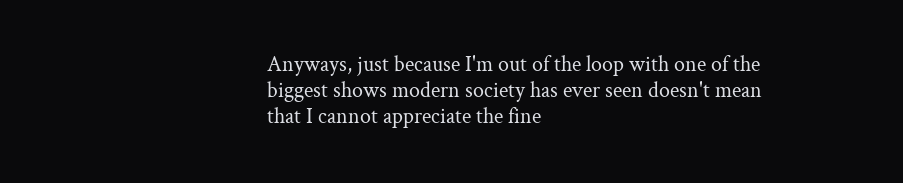Anyways, just because I'm out of the loop with one of the biggest shows modern society has ever seen doesn't mean that I cannot appreciate the fine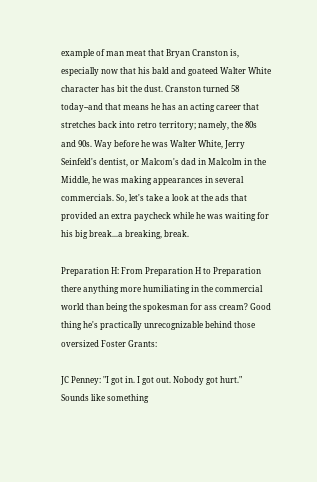example of man meat that Bryan Cranston is, especially now that his bald and goateed Walter White character has bit the dust. Cranston turned 58 today--and that means he has an acting career that stretches back into retro territory; namely, the 80s and 90s. Way before he was Walter White, Jerry Seinfeld's dentist, or Malcom's dad in Malcolm in the Middle, he was making appearances in several commercials. So, let's take a look at the ads that provided an extra paycheck while he was waiting for his big break...a breaking, break.

Preparation H: From Preparation H to Preparation there anything more humiliating in the commercial world than being the spokesman for ass cream? Good thing he's practically unrecognizable behind those oversized Foster Grants:

JC Penney: "I got in. I got out. Nobody got hurt." Sounds like something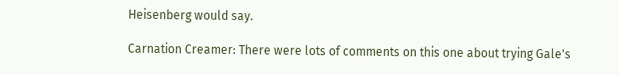Heisenberg would say.

Carnation Creamer: There were lots of comments on this one about trying Gale's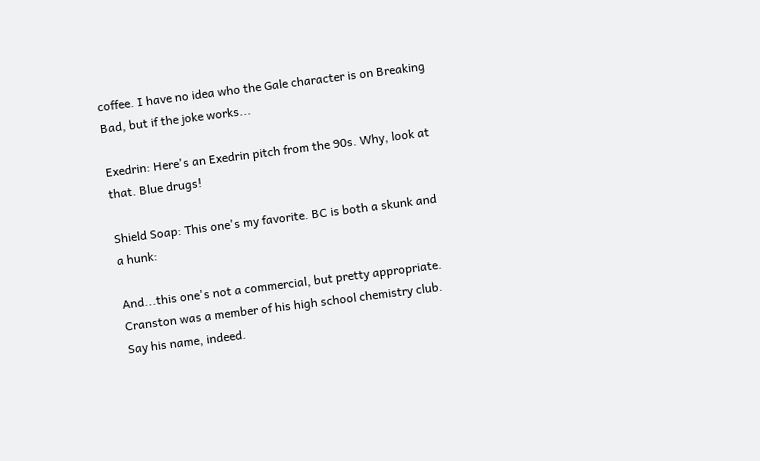coffee. I have no idea who the Gale character is on Breaking Bad, but if the joke works...

Exedrin: Here's an Exedrin pitch from the 90s. Why, look at that. Blue drugs!

Shield Soap: This one's my favorite. BC is both a skunk and a hunk:

And...this one's not a commercial, but pretty appropriate. Cranston was a member of his high school chemistry club. Say his name, indeed.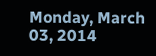Monday, March 03, 2014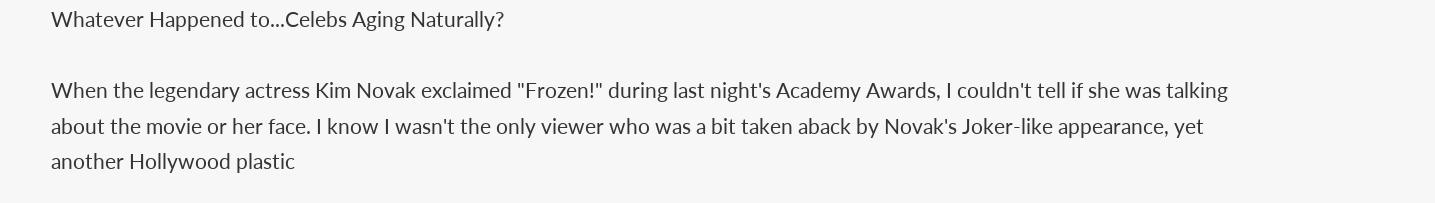Whatever Happened to...Celebs Aging Naturally?

When the legendary actress Kim Novak exclaimed "Frozen!" during last night's Academy Awards, I couldn't tell if she was talking about the movie or her face. I know I wasn't the only viewer who was a bit taken aback by Novak's Joker-like appearance, yet another Hollywood plastic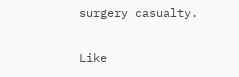surgery casualty.

Like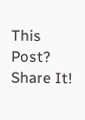This Post? Share It!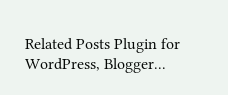Related Posts Plugin for WordPress, Blogger...